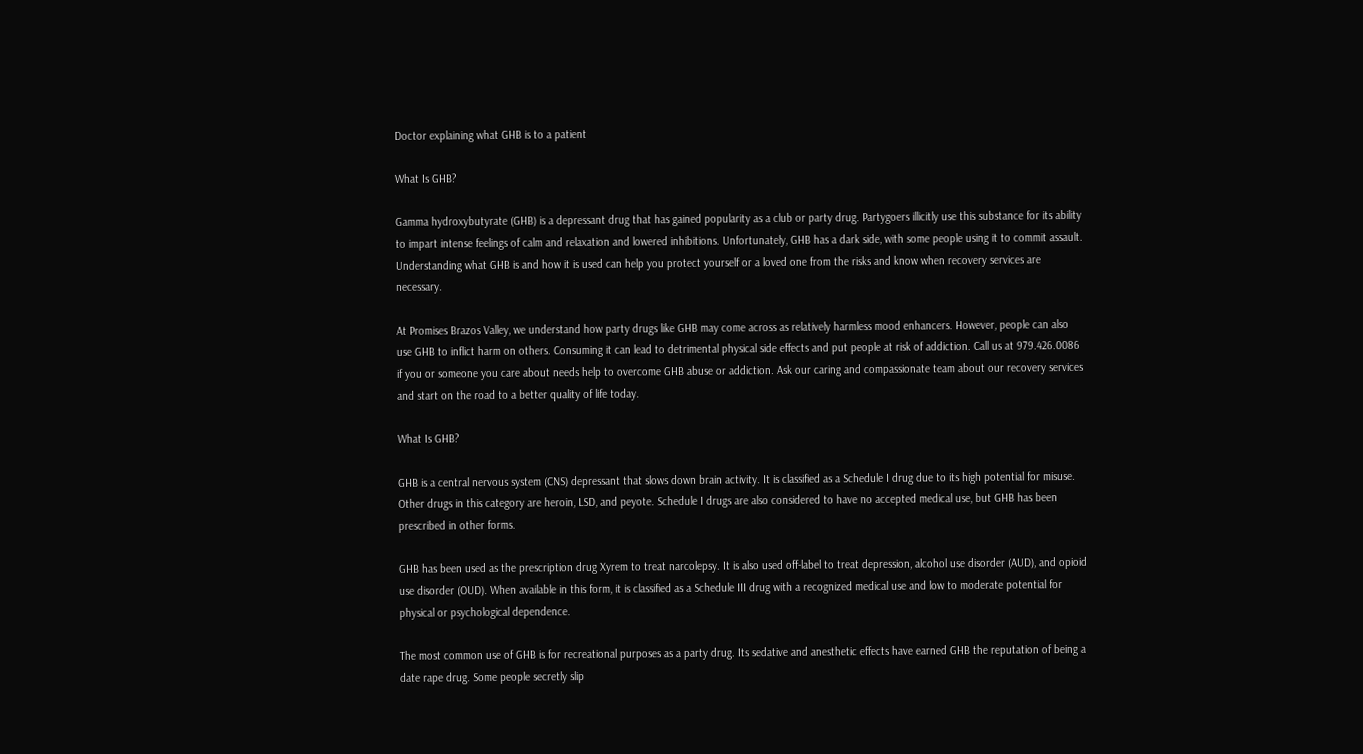Doctor explaining what GHB is to a patient

What Is GHB?

Gamma hydroxybutyrate (GHB) is a depressant drug that has gained popularity as a club or party drug. Partygoers illicitly use this substance for its ability to impart intense feelings of calm and relaxation and lowered inhibitions. Unfortunately, GHB has a dark side, with some people using it to commit assault. Understanding what GHB is and how it is used can help you protect yourself or a loved one from the risks and know when recovery services are necessary.

At Promises Brazos Valley, we understand how party drugs like GHB may come across as relatively harmless mood enhancers. However, people can also use GHB to inflict harm on others. Consuming it can lead to detrimental physical side effects and put people at risk of addiction. Call us at 979.426.0086 if you or someone you care about needs help to overcome GHB abuse or addiction. Ask our caring and compassionate team about our recovery services and start on the road to a better quality of life today.

What Is GHB?

GHB is a central nervous system (CNS) depressant that slows down brain activity. It is classified as a Schedule I drug due to its high potential for misuse. Other drugs in this category are heroin, LSD, and peyote. Schedule I drugs are also considered to have no accepted medical use, but GHB has been prescribed in other forms.

GHB has been used as the prescription drug Xyrem to treat narcolepsy. It is also used off-label to treat depression, alcohol use disorder (AUD), and opioid use disorder (OUD). When available in this form, it is classified as a Schedule III drug with a recognized medical use and low to moderate potential for physical or psychological dependence.

The most common use of GHB is for recreational purposes as a party drug. Its sedative and anesthetic effects have earned GHB the reputation of being a date rape drug. Some people secretly slip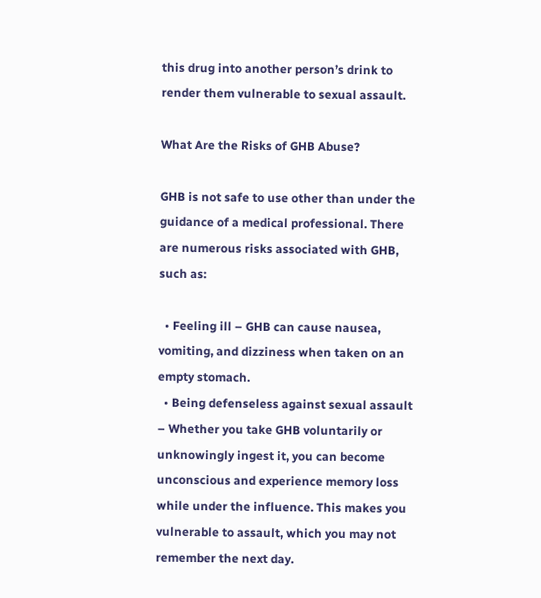this drug into another person’s drink to render them vulnerable to sexual assault.

What Are the Risks of GHB Abuse?

GHB is not safe to use other than under the guidance of a medical professional. There are numerous risks associated with GHB, such as:

  • Feeling ill – GHB can cause nausea, vomiting, and dizziness when taken on an empty stomach.
  • Being defenseless against sexual assault – Whether you take GHB voluntarily or unknowingly ingest it, you can become unconscious and experience memory loss while under the influence. This makes you vulnerable to assault, which you may not remember the next day.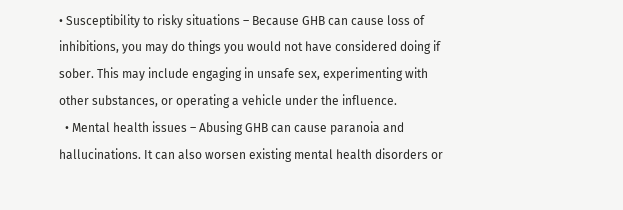• Susceptibility to risky situations – Because GHB can cause loss of inhibitions, you may do things you would not have considered doing if sober. This may include engaging in unsafe sex, experimenting with other substances, or operating a vehicle under the influence.
  • Mental health issues – Abusing GHB can cause paranoia and hallucinations. It can also worsen existing mental health disorders or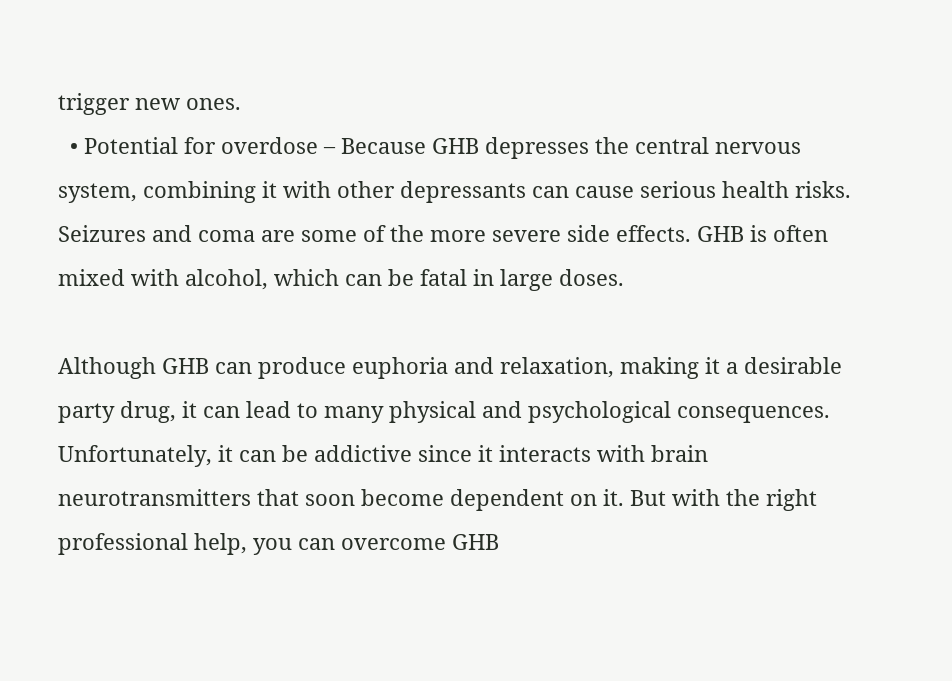trigger new ones.
  • Potential for overdose – Because GHB depresses the central nervous system, combining it with other depressants can cause serious health risks. Seizures and coma are some of the more severe side effects. GHB is often mixed with alcohol, which can be fatal in large doses.

Although GHB can produce euphoria and relaxation, making it a desirable party drug, it can lead to many physical and psychological consequences. Unfortunately, it can be addictive since it interacts with brain neurotransmitters that soon become dependent on it. But with the right professional help, you can overcome GHB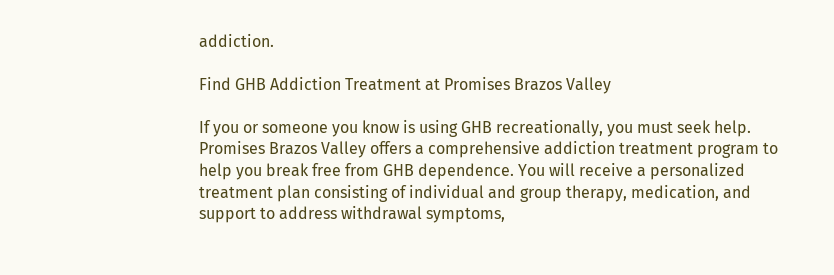addiction.

Find GHB Addiction Treatment at Promises Brazos Valley

If you or someone you know is using GHB recreationally, you must seek help. Promises Brazos Valley offers a comprehensive addiction treatment program to help you break free from GHB dependence. You will receive a personalized treatment plan consisting of individual and group therapy, medication, and support to address withdrawal symptoms,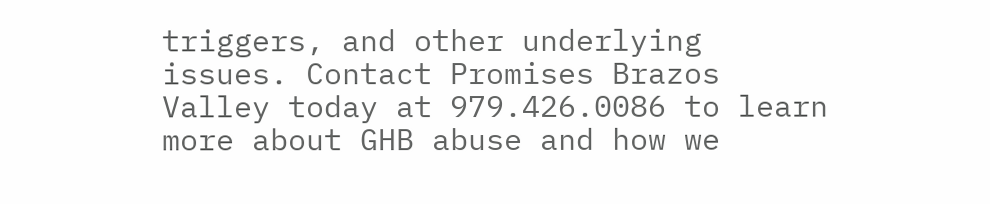triggers, and other underlying issues. Contact Promises Brazos Valley today at 979.426.0086 to learn more about GHB abuse and how we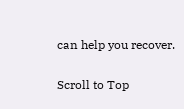can help you recover.

Scroll to Top